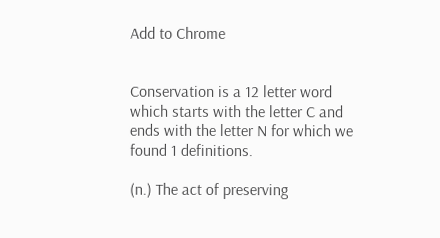Add to Chrome


Conservation is a 12 letter word which starts with the letter C and ends with the letter N for which we found 1 definitions.

(n.) The act of preserving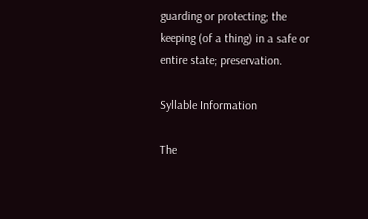guarding or protecting; the keeping (of a thing) in a safe or entire state; preservation.

Syllable Information

The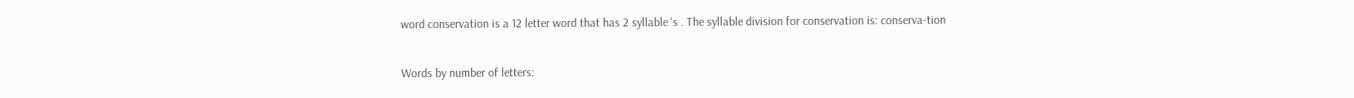word conservation is a 12 letter word that has 2 syllable 's . The syllable division for conservation is: conserva-tion

Words by number of letters: